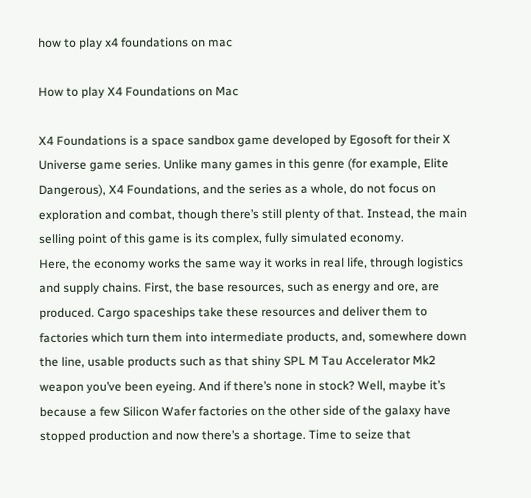how to play x4 foundations on mac

How to play X4 Foundations on Mac

X4 Foundations is a space sandbox game developed by Egosoft for their X Universe game series. Unlike many games in this genre (for example, Elite Dangerous), X4 Foundations, and the series as a whole, do not focus on exploration and combat, though there’s still plenty of that. Instead, the main selling point of this game is its complex, fully simulated economy.
Here, the economy works the same way it works in real life, through logistics and supply chains. First, the base resources, such as energy and ore, are produced. Cargo spaceships take these resources and deliver them to factories which turn them into intermediate products, and, somewhere down the line, usable products such as that shiny SPL M Tau Accelerator Mk2 weapon you’ve been eyeing. And if there’s none in stock? Well, maybe it’s because a few Silicon Wafer factories on the other side of the galaxy have stopped production and now there’s a shortage. Time to seize that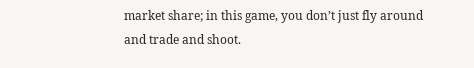market share; in this game, you don’t just fly around and trade and shoot.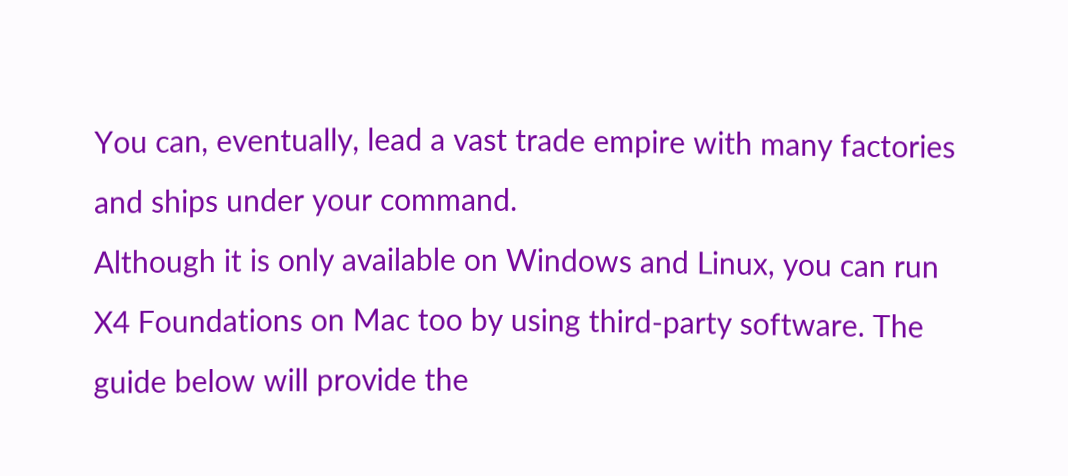You can, eventually, lead a vast trade empire with many factories and ships under your command.
Although it is only available on Windows and Linux, you can run X4 Foundations on Mac too by using third-party software. The guide below will provide the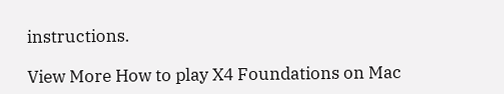instructions.

View More How to play X4 Foundations on Mac